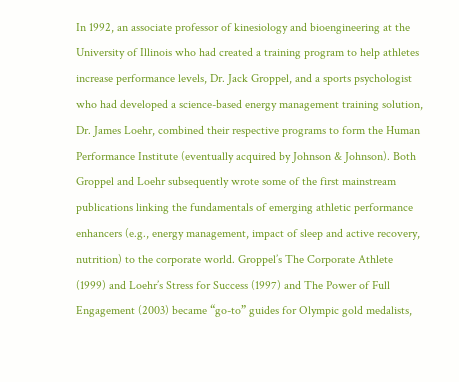In 1992, an associate professor of kinesiology and bioengineering at the University of Illinois who had created a training program to help athletes increase performance levels, Dr. Jack Groppel, and a sports psychologist who had developed a science-based energy management training solution, Dr. James Loehr, combined their respective programs to form the Human Performance Institute (eventually acquired by Johnson & Johnson). Both Groppel and Loehr subsequently wrote some of the first mainstream publications linking the fundamentals of emerging athletic performance enhancers (e.g., energy management, impact of sleep and active recovery, nutrition) to the corporate world. Groppel’s The Corporate Athlete (1999) and Loehr’s Stress for Success (1997) and The Power of Full Engagement (2003) became “go-to” guides for Olympic gold medalists,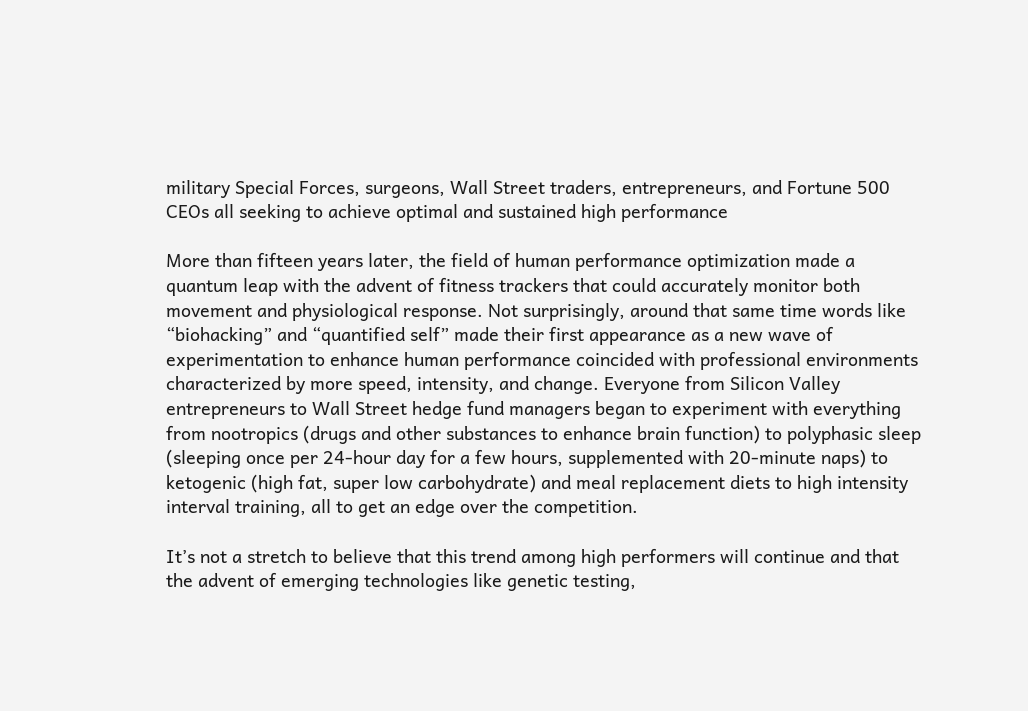military Special Forces, surgeons, Wall Street traders, entrepreneurs, and Fortune 500 CEOs all seeking to achieve optimal and sustained high performance

More than fifteen years later, the field of human performance optimization made a quantum leap with the advent of fitness trackers that could accurately monitor both movement and physiological response. Not surprisingly, around that same time words like “biohacking” and “quantified self” made their first appearance as a new wave of experimentation to enhance human performance coincided with professional environments characterized by more speed, intensity, and change. Everyone from Silicon Valley entrepreneurs to Wall Street hedge fund managers began to experiment with everything from nootropics (drugs and other substances to enhance brain function) to polyphasic sleep (sleeping once per 24-hour day for a few hours, supplemented with 20-minute naps) to ketogenic (high fat, super low carbohydrate) and meal replacement diets to high intensity interval training, all to get an edge over the competition.

It’s not a stretch to believe that this trend among high performers will continue and that the advent of emerging technologies like genetic testing,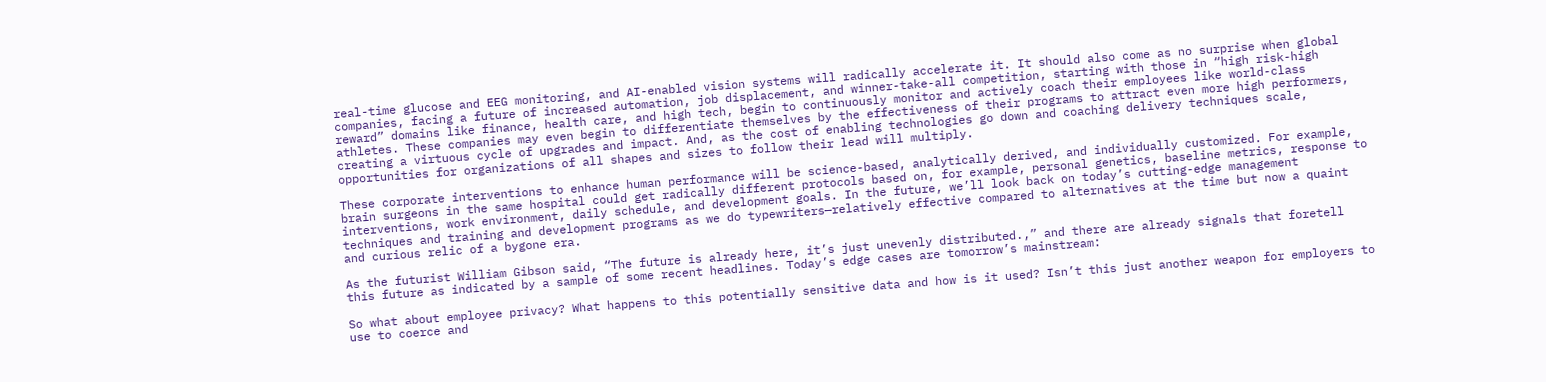real-time glucose and EEG monitoring, and AI-enabled vision systems will radically accelerate it. It should also come as no surprise when global companies, facing a future of increased automation, job displacement, and winner-take-all competition, starting with those in “high risk-high reward” domains like finance, health care, and high tech, begin to continuously monitor and actively coach their employees like world-class athletes. These companies may even begin to differentiate themselves by the effectiveness of their programs to attract even more high performers, creating a virtuous cycle of upgrades and impact. And, as the cost of enabling technologies go down and coaching delivery techniques scale, opportunities for organizations of all shapes and sizes to follow their lead will multiply.

These corporate interventions to enhance human performance will be science-based, analytically derived, and individually customized. For example, brain surgeons in the same hospital could get radically different protocols based on, for example, personal genetics, baseline metrics, response to interventions, work environment, daily schedule, and development goals. In the future, we’ll look back on today’s cutting-edge management techniques and training and development programs as we do typewriters—relatively effective compared to alternatives at the time but now a quaint and curious relic of a bygone era.

As the futurist William Gibson said, “The future is already here, it’s just unevenly distributed.,” and there are already signals that foretell this future as indicated by a sample of some recent headlines. Today’s edge cases are tomorrow’s mainstream:

So what about employee privacy? What happens to this potentially sensitive data and how is it used? Isn’t this just another weapon for employers to use to coerce and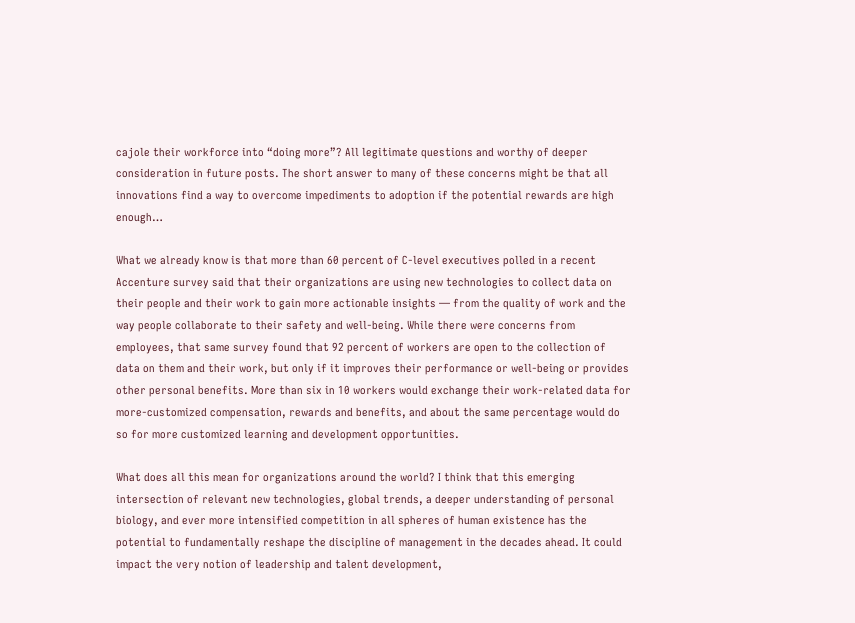cajole their workforce into “doing more”? All legitimate questions and worthy of deeper consideration in future posts. The short answer to many of these concerns might be that all innovations find a way to overcome impediments to adoption if the potential rewards are high enough…

What we already know is that more than 60 percent of C-level executives polled in a recent Accenture survey said that their organizations are using new technologies to collect data on their people and their work to gain more actionable insights — from the quality of work and the way people collaborate to their safety and well-being. While there were concerns from employees, that same survey found that 92 percent of workers are open to the collection of data on them and their work, but only if it improves their performance or well-being or provides other personal benefits. More than six in 10 workers would exchange their work-related data for more-customized compensation, rewards and benefits, and about the same percentage would do so for more customized learning and development opportunities.

What does all this mean for organizations around the world? I think that this emerging intersection of relevant new technologies, global trends, a deeper understanding of personal biology, and ever more intensified competition in all spheres of human existence has the potential to fundamentally reshape the discipline of management in the decades ahead. It could impact the very notion of leadership and talent development,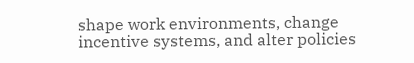shape work environments, change incentive systems, and alter policies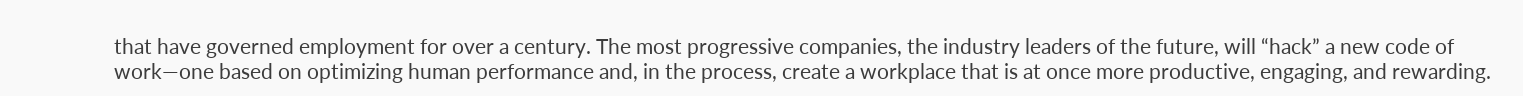that have governed employment for over a century. The most progressive companies, the industry leaders of the future, will “hack” a new code of work—one based on optimizing human performance and, in the process, create a workplace that is at once more productive, engaging, and rewarding.